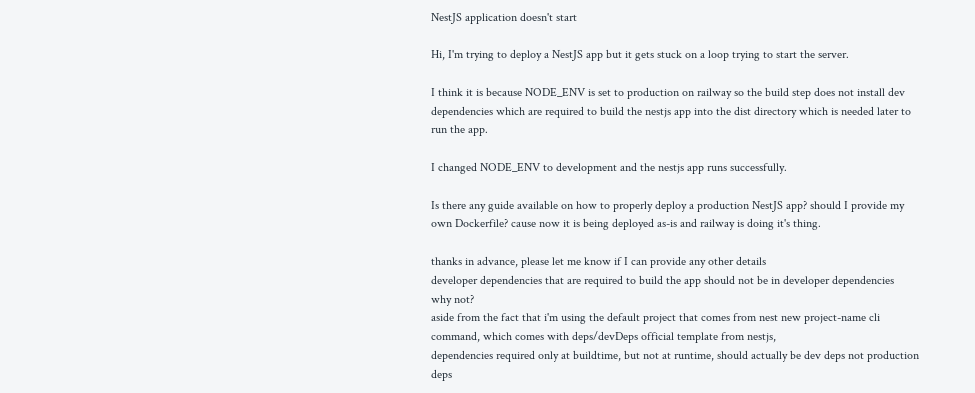NestJS application doesn't start

Hi, I'm trying to deploy a NestJS app but it gets stuck on a loop trying to start the server.

I think it is because NODE_ENV is set to production on railway so the build step does not install dev dependencies which are required to build the nestjs app into the dist directory which is needed later to run the app.

I changed NODE_ENV to development and the nestjs app runs successfully.

Is there any guide available on how to properly deploy a production NestJS app? should I provide my own Dockerfile? cause now it is being deployed as-is and railway is doing it's thing.

thanks in advance, please let me know if I can provide any other details
developer dependencies that are required to build the app should not be in developer dependencies
why not?
aside from the fact that i'm using the default project that comes from nest new project-name cli command, which comes with deps/devDeps official template from nestjs,
dependencies required only at buildtime, but not at runtime, should actually be dev deps not production deps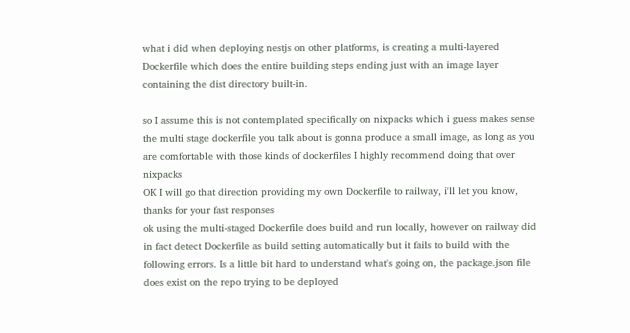what i did when deploying nestjs on other platforms, is creating a multi-layered Dockerfile which does the entire building steps ending just with an image layer containing the dist directory built-in.

so I assume this is not contemplated specifically on nixpacks which i guess makes sense
the multi stage dockerfile you talk about is gonna produce a small image, as long as you are comfortable with those kinds of dockerfiles I highly recommend doing that over nixpacks
OK I will go that direction providing my own Dockerfile to railway, i'll let you know, thanks for your fast responses
ok using the multi-staged Dockerfile does build and run locally, however on railway did in fact detect Dockerfile as build setting automatically but it fails to build with the following errors. Is a little bit hard to understand what's going on, the package.json file does exist on the repo trying to be deployed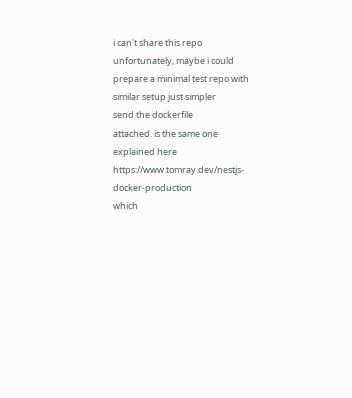i can't share this repo unfortunately, maybe i could prepare a minimal test repo with similar setup just simpler
send the dockerfile
attached. is the same one explained here https://www.tomray.dev/nestjs-docker-production
which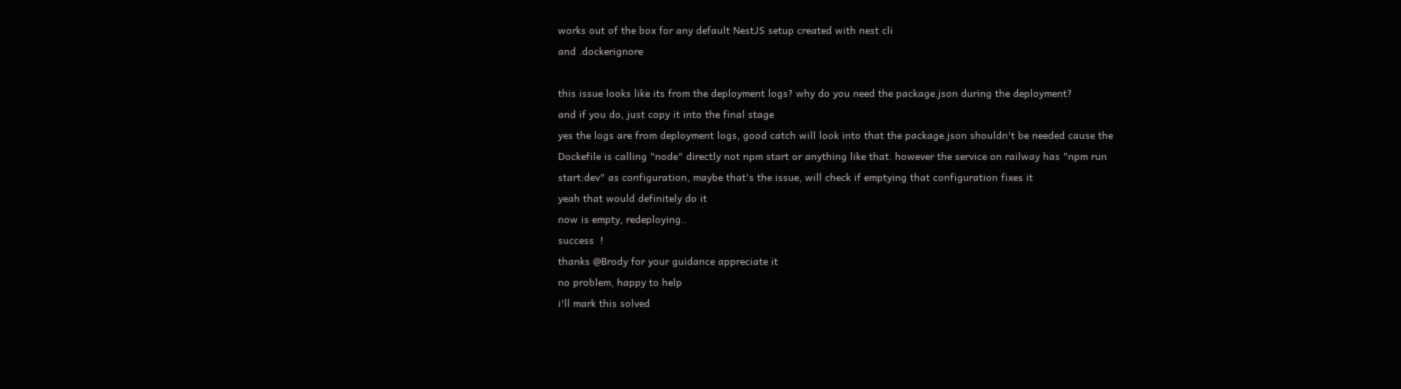works out of the box for any default NestJS setup created with nest cli
and .dockerignore

this issue looks like its from the deployment logs? why do you need the package.json during the deployment?
and if you do, just copy it into the final stage
yes the logs are from deployment logs, good catch will look into that the package.json shouldn't be needed cause the Dockefile is calling "node" directly not npm start or anything like that. however the service on railway has "npm run start:dev" as configuration, maybe that's the issue, will check if emptying that configuration fixes it
yeah that would definitely do it
now is empty, redeploying..
success  !
thanks @Brody for your guidance appreciate it
no problem, happy to help
i'll mark this solved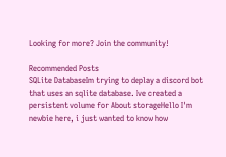Looking for more? Join the community!

Recommended Posts
SQLite DatabaseIm trying to deplay a discord bot that uses an sqlite database. Ive created a persistent volume for About storageHello I'm newbie here, i just wanted to know how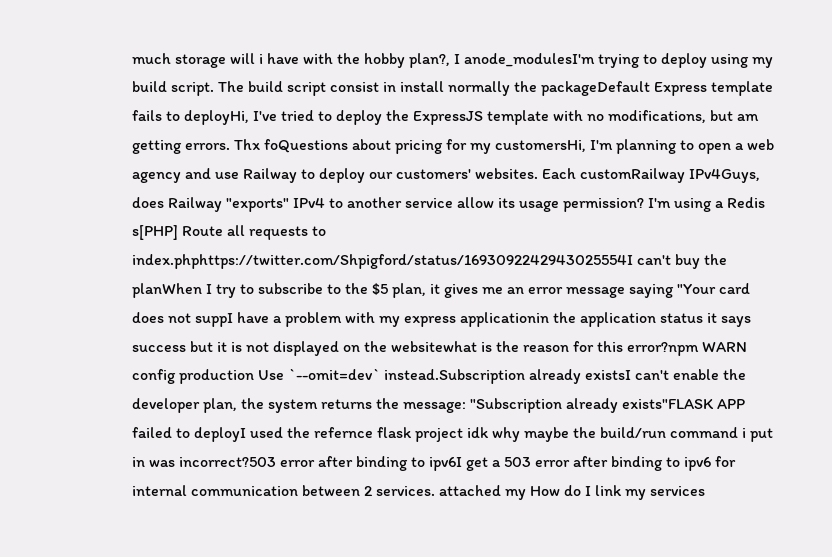much storage will i have with the hobby plan?, I anode_modulesI'm trying to deploy using my build script. The build script consist in install normally the packageDefault Express template fails to deployHi, I've tried to deploy the ExpressJS template with no modifications, but am getting errors. Thx foQuestions about pricing for my customersHi, I'm planning to open a web agency and use Railway to deploy our customers' websites. Each customRailway IPv4Guys, does Railway "exports" IPv4 to another service allow its usage permission? I'm using a Redis s[PHP] Route all requests to index.phphttps://twitter.com/Shpigford/status/1693092242943025554I can't buy the planWhen I try to subscribe to the $5 plan, it gives me an error message saying "Your card does not suppI have a problem with my express applicationin the application status it says success but it is not displayed on the websitewhat is the reason for this error?npm WARN config production Use `--omit=dev` instead.Subscription already existsI can't enable the developer plan, the system returns the message: "Subscription already exists"FLASK APP failed to deployI used the refernce flask project idk why maybe the build/run command i put in was incorrect?503 error after binding to ipv6I get a 503 error after binding to ipv6 for internal communication between 2 services. attached my How do I link my services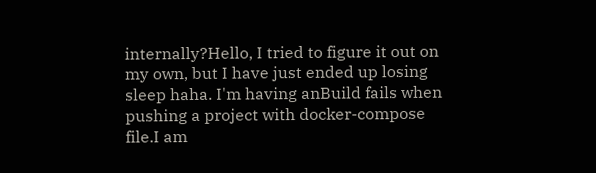internally?Hello, I tried to figure it out on my own, but I have just ended up losing sleep haha. I'm having anBuild fails when pushing a project with docker-compose file.I am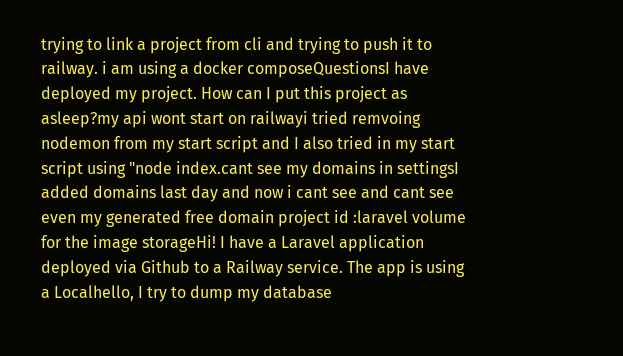trying to link a project from cli and trying to push it to railway. i am using a docker composeQuestionsI have deployed my project. How can I put this project as asleep?my api wont start on railwayi tried remvoing nodemon from my start script and I also tried in my start script using "node index.cant see my domains in settingsI added domains last day and now i cant see and cant see even my generated free domain project id :laravel volume for the image storageHi! I have a Laravel application deployed via Github to a Railway service. The app is using a Localhello, I try to dump my database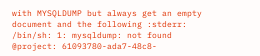with MYSQLDUMP but always get an empty document and the following :stderr: /bin/sh: 1: mysqldump: not found @project: 61093780-ada7-48c8-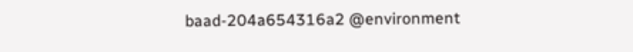baad-204a654316a2 @environment